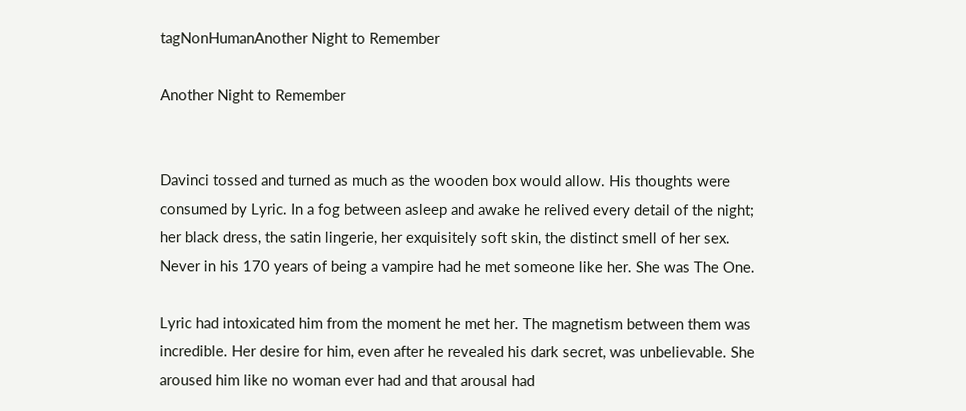tagNonHumanAnother Night to Remember

Another Night to Remember


Davinci tossed and turned as much as the wooden box would allow. His thoughts were consumed by Lyric. In a fog between asleep and awake he relived every detail of the night; her black dress, the satin lingerie, her exquisitely soft skin, the distinct smell of her sex. Never in his 170 years of being a vampire had he met someone like her. She was The One.

Lyric had intoxicated him from the moment he met her. The magnetism between them was incredible. Her desire for him, even after he revealed his dark secret, was unbelievable. She aroused him like no woman ever had and that arousal had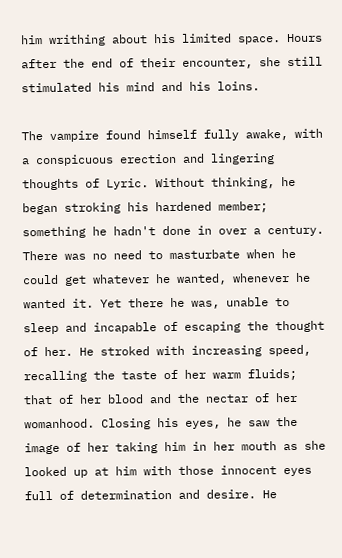him writhing about his limited space. Hours after the end of their encounter, she still stimulated his mind and his loins.

The vampire found himself fully awake, with a conspicuous erection and lingering thoughts of Lyric. Without thinking, he began stroking his hardened member; something he hadn't done in over a century. There was no need to masturbate when he could get whatever he wanted, whenever he wanted it. Yet there he was, unable to sleep and incapable of escaping the thought of her. He stroked with increasing speed, recalling the taste of her warm fluids; that of her blood and the nectar of her womanhood. Closing his eyes, he saw the image of her taking him in her mouth as she looked up at him with those innocent eyes full of determination and desire. He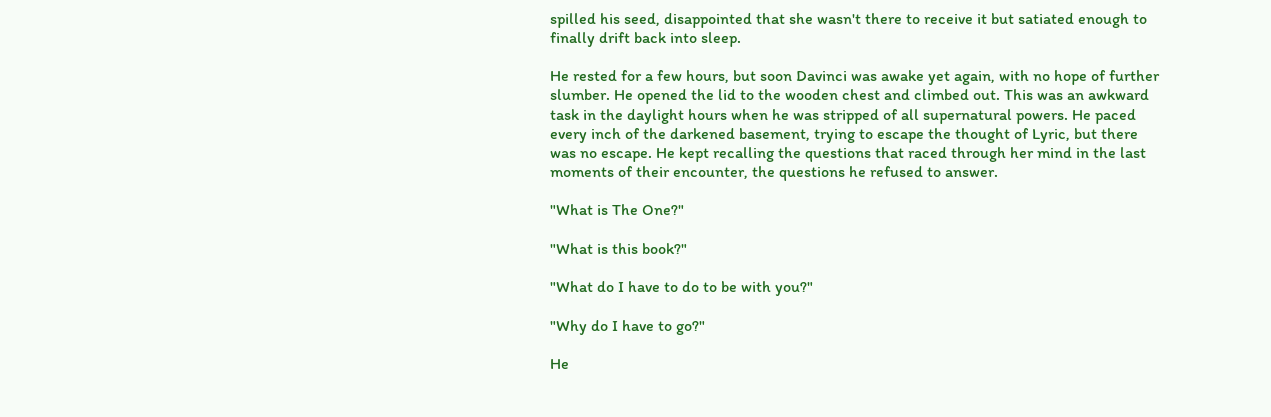spilled his seed, disappointed that she wasn't there to receive it but satiated enough to finally drift back into sleep.

He rested for a few hours, but soon Davinci was awake yet again, with no hope of further slumber. He opened the lid to the wooden chest and climbed out. This was an awkward task in the daylight hours when he was stripped of all supernatural powers. He paced every inch of the darkened basement, trying to escape the thought of Lyric, but there was no escape. He kept recalling the questions that raced through her mind in the last moments of their encounter, the questions he refused to answer.

"What is The One?"

"What is this book?"

"What do I have to do to be with you?"

"Why do I have to go?"

He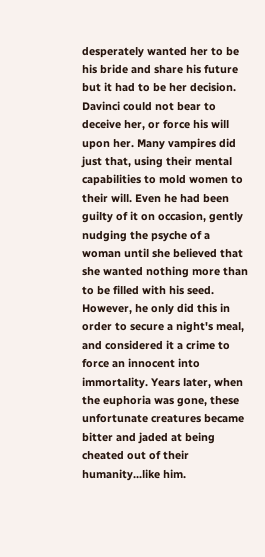desperately wanted her to be his bride and share his future but it had to be her decision. Davinci could not bear to deceive her, or force his will upon her. Many vampires did just that, using their mental capabilities to mold women to their will. Even he had been guilty of it on occasion, gently nudging the psyche of a woman until she believed that she wanted nothing more than to be filled with his seed. However, he only did this in order to secure a night's meal, and considered it a crime to force an innocent into immortality. Years later, when the euphoria was gone, these unfortunate creatures became bitter and jaded at being cheated out of their humanity...like him.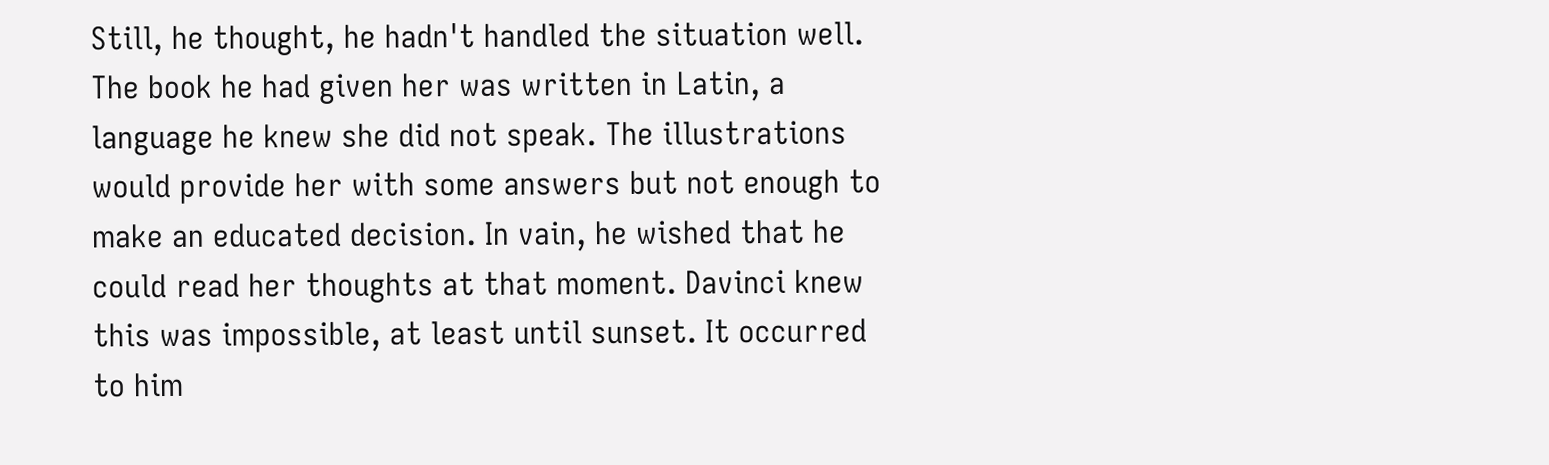Still, he thought, he hadn't handled the situation well. The book he had given her was written in Latin, a language he knew she did not speak. The illustrations would provide her with some answers but not enough to make an educated decision. In vain, he wished that he could read her thoughts at that moment. Davinci knew this was impossible, at least until sunset. It occurred to him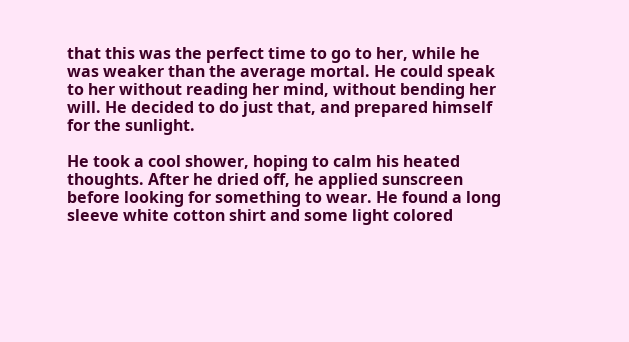that this was the perfect time to go to her, while he was weaker than the average mortal. He could speak to her without reading her mind, without bending her will. He decided to do just that, and prepared himself for the sunlight.

He took a cool shower, hoping to calm his heated thoughts. After he dried off, he applied sunscreen before looking for something to wear. He found a long sleeve white cotton shirt and some light colored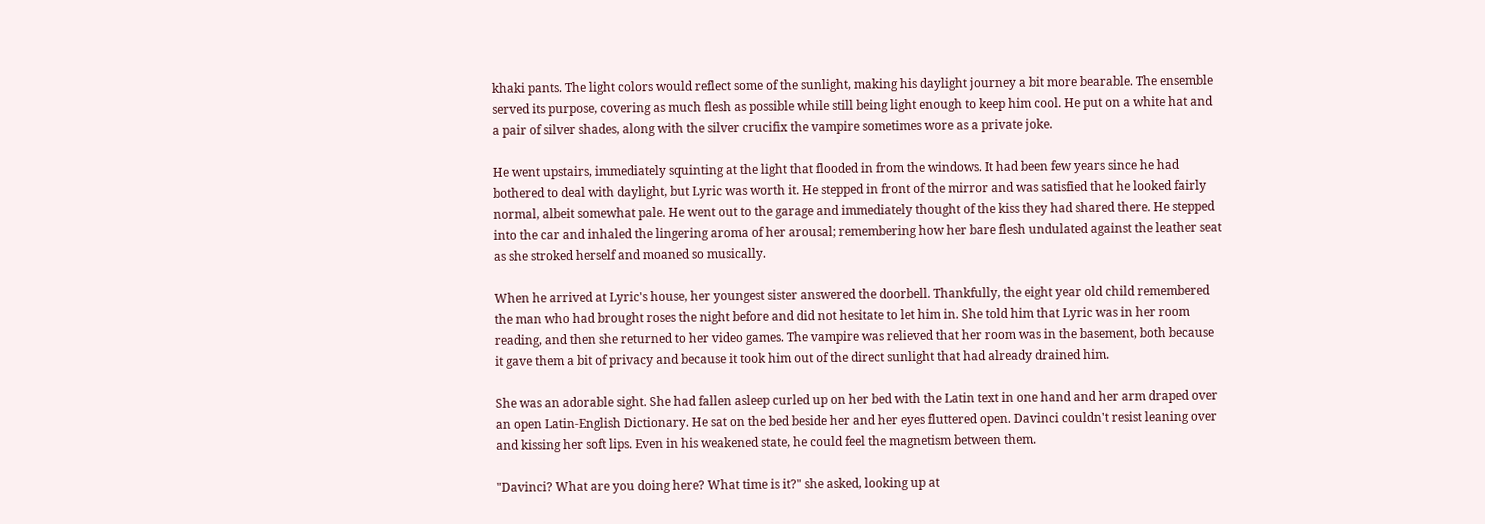khaki pants. The light colors would reflect some of the sunlight, making his daylight journey a bit more bearable. The ensemble served its purpose, covering as much flesh as possible while still being light enough to keep him cool. He put on a white hat and a pair of silver shades, along with the silver crucifix the vampire sometimes wore as a private joke.

He went upstairs, immediately squinting at the light that flooded in from the windows. It had been few years since he had bothered to deal with daylight, but Lyric was worth it. He stepped in front of the mirror and was satisfied that he looked fairly normal, albeit somewhat pale. He went out to the garage and immediately thought of the kiss they had shared there. He stepped into the car and inhaled the lingering aroma of her arousal; remembering how her bare flesh undulated against the leather seat as she stroked herself and moaned so musically.

When he arrived at Lyric's house, her youngest sister answered the doorbell. Thankfully, the eight year old child remembered the man who had brought roses the night before and did not hesitate to let him in. She told him that Lyric was in her room reading, and then she returned to her video games. The vampire was relieved that her room was in the basement, both because it gave them a bit of privacy and because it took him out of the direct sunlight that had already drained him.

She was an adorable sight. She had fallen asleep curled up on her bed with the Latin text in one hand and her arm draped over an open Latin-English Dictionary. He sat on the bed beside her and her eyes fluttered open. Davinci couldn't resist leaning over and kissing her soft lips. Even in his weakened state, he could feel the magnetism between them.

"Davinci? What are you doing here? What time is it?" she asked, looking up at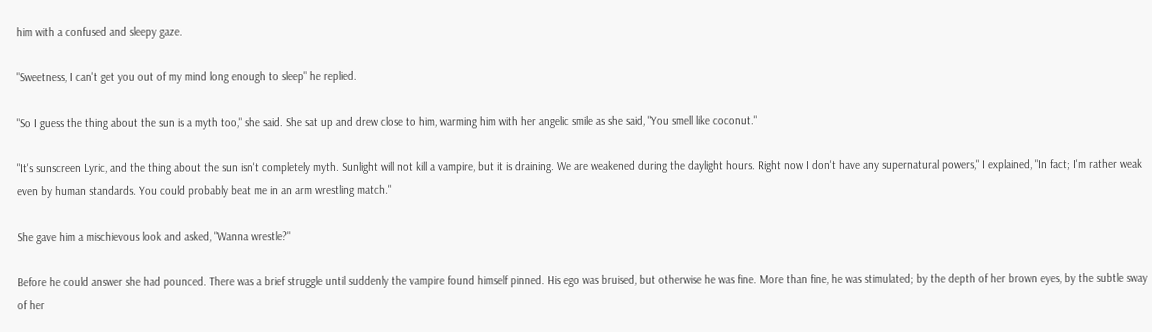him with a confused and sleepy gaze.

"Sweetness, I can't get you out of my mind long enough to sleep" he replied.

"So I guess the thing about the sun is a myth too," she said. She sat up and drew close to him, warming him with her angelic smile as she said, "You smell like coconut."

"It's sunscreen Lyric, and the thing about the sun isn't completely myth. Sunlight will not kill a vampire, but it is draining. We are weakened during the daylight hours. Right now I don't have any supernatural powers," I explained, "In fact; I'm rather weak even by human standards. You could probably beat me in an arm wrestling match."

She gave him a mischievous look and asked, "Wanna wrestle?"

Before he could answer she had pounced. There was a brief struggle until suddenly the vampire found himself pinned. His ego was bruised, but otherwise he was fine. More than fine, he was stimulated; by the depth of her brown eyes, by the subtle sway of her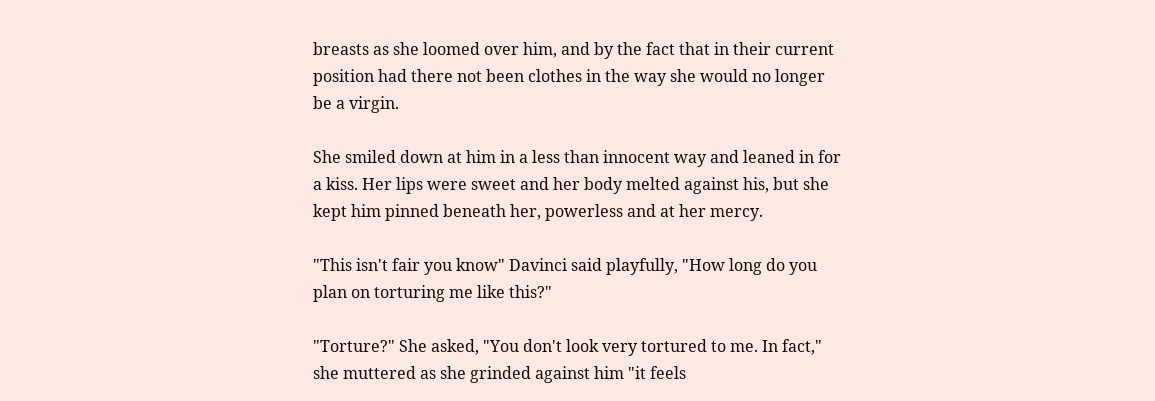breasts as she loomed over him, and by the fact that in their current position had there not been clothes in the way she would no longer be a virgin.

She smiled down at him in a less than innocent way and leaned in for a kiss. Her lips were sweet and her body melted against his, but she kept him pinned beneath her, powerless and at her mercy.

"This isn't fair you know" Davinci said playfully, "How long do you plan on torturing me like this?"

"Torture?" She asked, "You don't look very tortured to me. In fact," she muttered as she grinded against him "it feels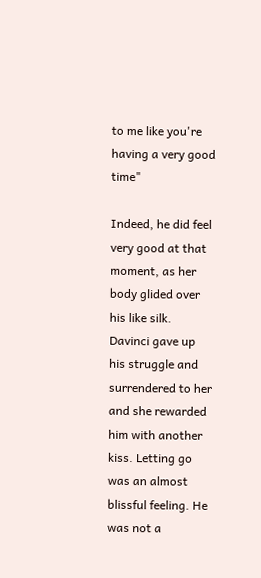to me like you're having a very good time"

Indeed, he did feel very good at that moment, as her body glided over his like silk. Davinci gave up his struggle and surrendered to her and she rewarded him with another kiss. Letting go was an almost blissful feeling. He was not a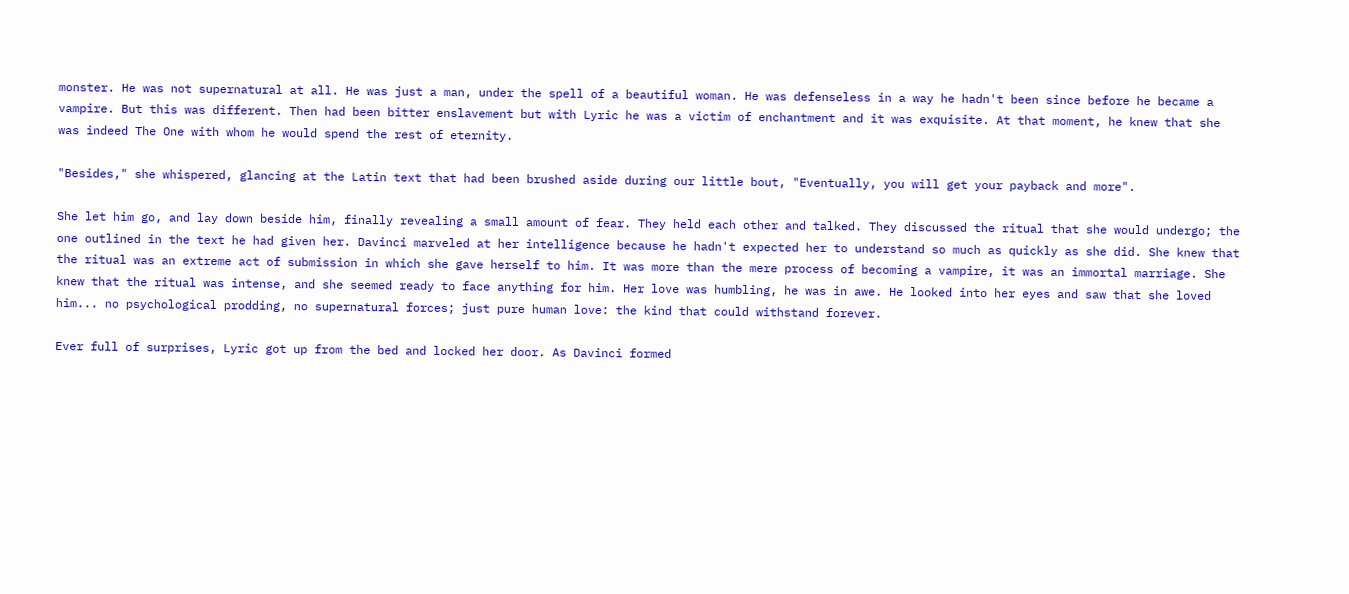monster. He was not supernatural at all. He was just a man, under the spell of a beautiful woman. He was defenseless in a way he hadn't been since before he became a vampire. But this was different. Then had been bitter enslavement but with Lyric he was a victim of enchantment and it was exquisite. At that moment, he knew that she was indeed The One with whom he would spend the rest of eternity.

"Besides," she whispered, glancing at the Latin text that had been brushed aside during our little bout, "Eventually, you will get your payback and more".

She let him go, and lay down beside him, finally revealing a small amount of fear. They held each other and talked. They discussed the ritual that she would undergo; the one outlined in the text he had given her. Davinci marveled at her intelligence because he hadn't expected her to understand so much as quickly as she did. She knew that the ritual was an extreme act of submission in which she gave herself to him. It was more than the mere process of becoming a vampire, it was an immortal marriage. She knew that the ritual was intense, and she seemed ready to face anything for him. Her love was humbling, he was in awe. He looked into her eyes and saw that she loved him... no psychological prodding, no supernatural forces; just pure human love: the kind that could withstand forever.

Ever full of surprises, Lyric got up from the bed and locked her door. As Davinci formed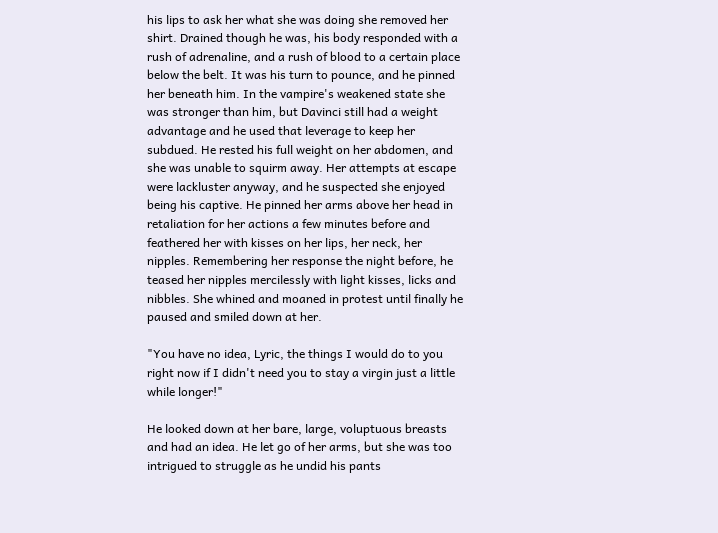his lips to ask her what she was doing she removed her shirt. Drained though he was, his body responded with a rush of adrenaline, and a rush of blood to a certain place below the belt. It was his turn to pounce, and he pinned her beneath him. In the vampire's weakened state she was stronger than him, but Davinci still had a weight advantage and he used that leverage to keep her subdued. He rested his full weight on her abdomen, and she was unable to squirm away. Her attempts at escape were lackluster anyway, and he suspected she enjoyed being his captive. He pinned her arms above her head in retaliation for her actions a few minutes before and feathered her with kisses on her lips, her neck, her nipples. Remembering her response the night before, he teased her nipples mercilessly with light kisses, licks and nibbles. She whined and moaned in protest until finally he paused and smiled down at her.

"You have no idea, Lyric, the things I would do to you right now if I didn't need you to stay a virgin just a little while longer!"

He looked down at her bare, large, voluptuous breasts and had an idea. He let go of her arms, but she was too intrigued to struggle as he undid his pants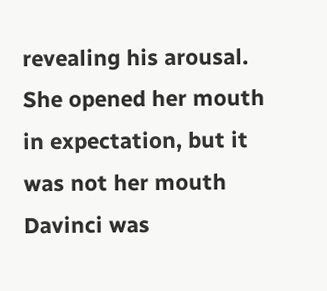revealing his arousal. She opened her mouth in expectation, but it was not her mouth Davinci was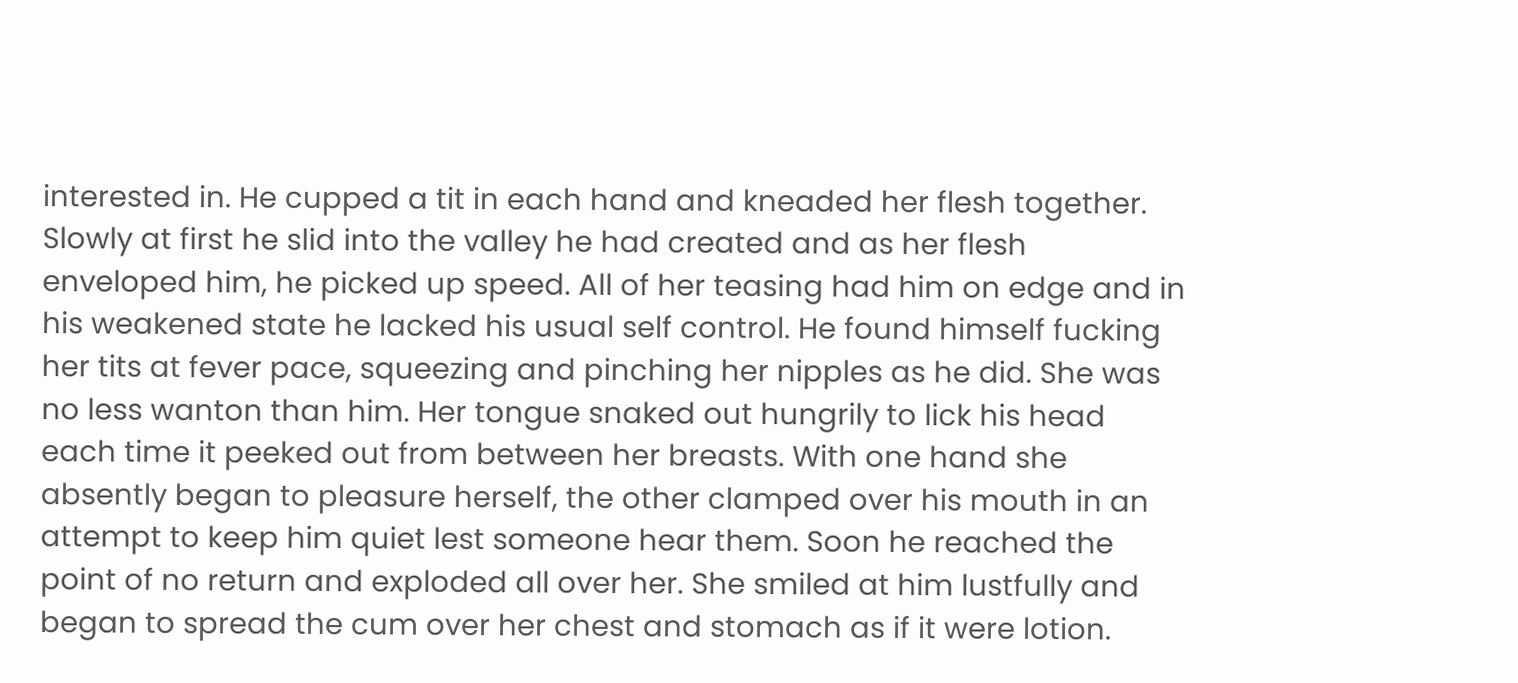interested in. He cupped a tit in each hand and kneaded her flesh together. Slowly at first he slid into the valley he had created and as her flesh enveloped him, he picked up speed. All of her teasing had him on edge and in his weakened state he lacked his usual self control. He found himself fucking her tits at fever pace, squeezing and pinching her nipples as he did. She was no less wanton than him. Her tongue snaked out hungrily to lick his head each time it peeked out from between her breasts. With one hand she absently began to pleasure herself, the other clamped over his mouth in an attempt to keep him quiet lest someone hear them. Soon he reached the point of no return and exploded all over her. She smiled at him lustfully and began to spread the cum over her chest and stomach as if it were lotion.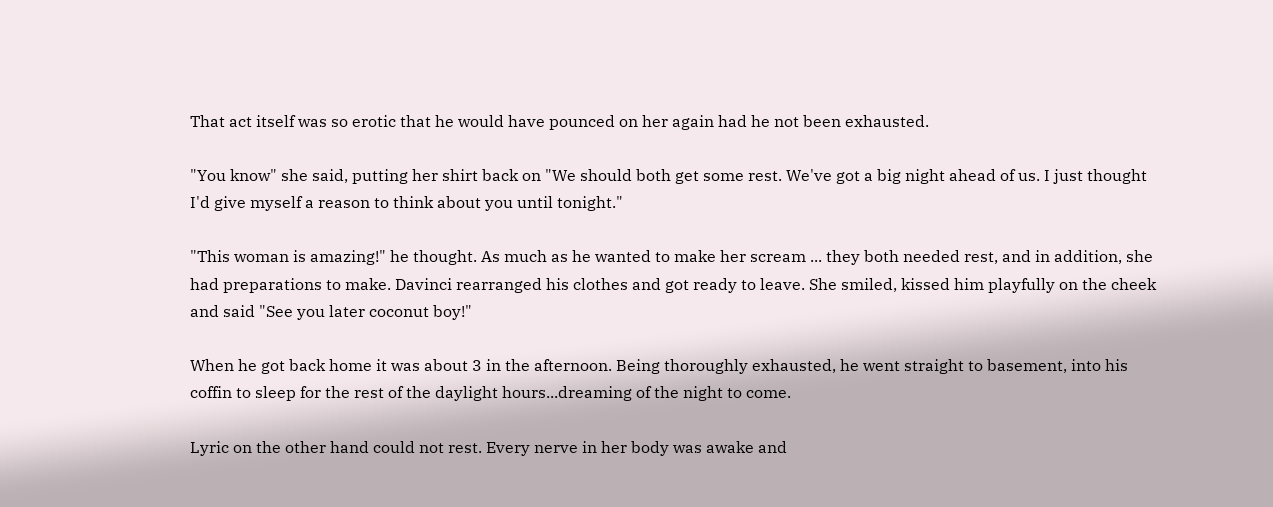That act itself was so erotic that he would have pounced on her again had he not been exhausted.

"You know" she said, putting her shirt back on "We should both get some rest. We've got a big night ahead of us. I just thought I'd give myself a reason to think about you until tonight."

"This woman is amazing!" he thought. As much as he wanted to make her scream ... they both needed rest, and in addition, she had preparations to make. Davinci rearranged his clothes and got ready to leave. She smiled, kissed him playfully on the cheek and said "See you later coconut boy!"

When he got back home it was about 3 in the afternoon. Being thoroughly exhausted, he went straight to basement, into his coffin to sleep for the rest of the daylight hours...dreaming of the night to come.

Lyric on the other hand could not rest. Every nerve in her body was awake and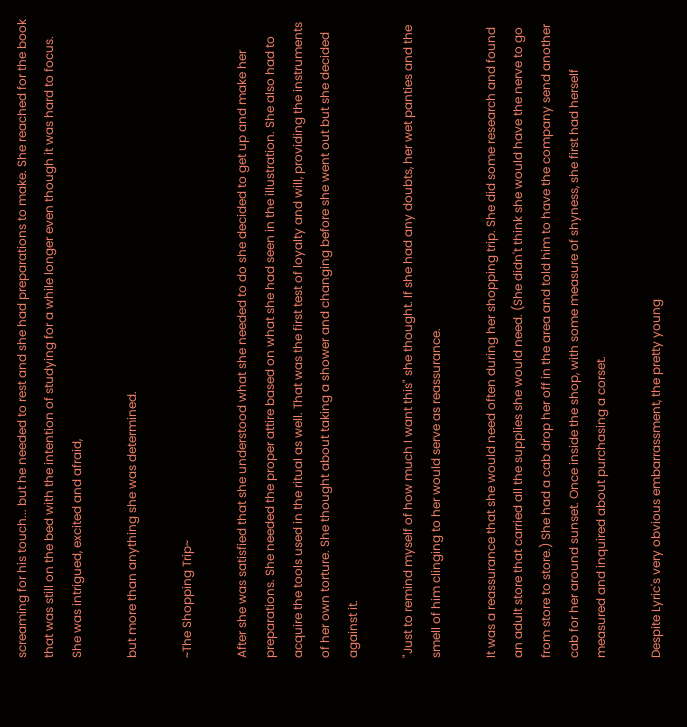screaming for his touch... but he needed to rest and she had preparations to make. She reached for the book that was still on the bed with the intention of studying for a while longer even though it was hard to focus. She was intrigued, excited and afraid,

but more than anything she was determined.

~The Shopping Trip~

After she was satisfied that she understood what she needed to do she decided to get up and make her preparations. She needed the proper attire based on what she had seen in the illustration. She also had to acquire the tools used in the ritual as well. That was the first test of loyalty and will, providing the instruments of her own torture. She thought about taking a shower and changing before she went out but she decided against it.

"Just to remind myself of how much I want this" she thought. If she had any doubts, her wet panties and the smell of him clinging to her would serve as reassurance.

It was a reassurance that she would need often during her shopping trip. She did some research and found an adult store that carried all the supplies she would need. (She didn't think she would have the nerve to go from store to store.) She had a cab drop her off in the area and told him to have the company send another cab for her around sunset. Once inside the shop, with some measure of shyness, she first had herself measured and inquired about purchasing a corset.

Despite Lyric's very obvious embarrassment, the pretty young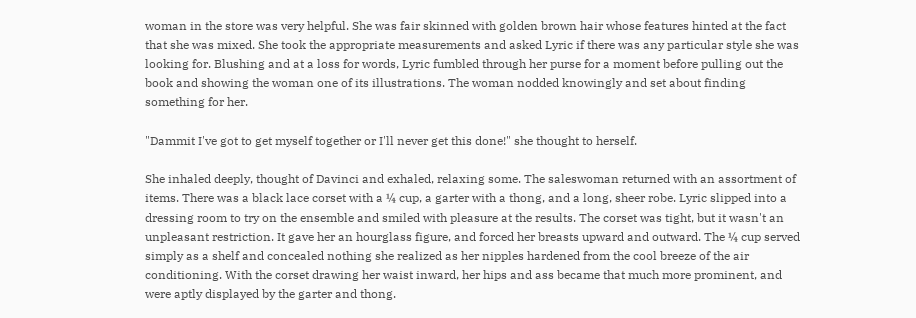woman in the store was very helpful. She was fair skinned with golden brown hair whose features hinted at the fact that she was mixed. She took the appropriate measurements and asked Lyric if there was any particular style she was looking for. Blushing and at a loss for words, Lyric fumbled through her purse for a moment before pulling out the book and showing the woman one of its illustrations. The woman nodded knowingly and set about finding something for her.

"Dammit I've got to get myself together or I'll never get this done!" she thought to herself.

She inhaled deeply, thought of Davinci and exhaled, relaxing some. The saleswoman returned with an assortment of items. There was a black lace corset with a ¼ cup, a garter with a thong, and a long, sheer robe. Lyric slipped into a dressing room to try on the ensemble and smiled with pleasure at the results. The corset was tight, but it wasn't an unpleasant restriction. It gave her an hourglass figure, and forced her breasts upward and outward. The ¼ cup served simply as a shelf and concealed nothing she realized as her nipples hardened from the cool breeze of the air conditioning. With the corset drawing her waist inward, her hips and ass became that much more prominent, and were aptly displayed by the garter and thong.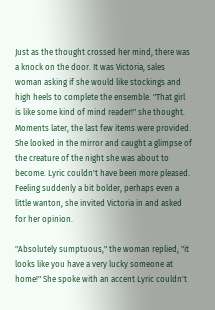Just as the thought crossed her mind, there was a knock on the door. It was Victoria, sales woman asking if she would like stockings and high heels to complete the ensemble. "That girl is like some kind of mind reader!" she thought. Moments later, the last few items were provided. She looked in the mirror and caught a glimpse of the creature of the night she was about to become. Lyric couldn't have been more pleased. Feeling suddenly a bit bolder, perhaps even a little wanton, she invited Victoria in and asked for her opinion.

"Absolutely sumptuous," the woman replied, "it looks like you have a very lucky someone at home!" She spoke with an accent Lyric couldn't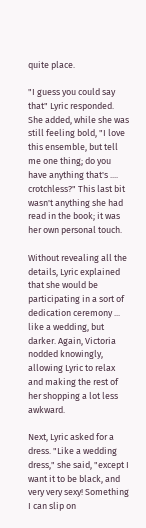quite place.

"I guess you could say that" Lyric responded. She added, while she was still feeling bold, "I love this ensemble, but tell me one thing; do you have anything that's .... crotchless?" This last bit wasn't anything she had read in the book; it was her own personal touch.

Without revealing all the details, Lyric explained that she would be participating in a sort of dedication ceremony ... like a wedding, but darker. Again, Victoria nodded knowingly, allowing Lyric to relax and making the rest of her shopping a lot less awkward.

Next, Lyric asked for a dress. "Like a wedding dress," she said, "except I want it to be black, and very very sexy! Something I can slip on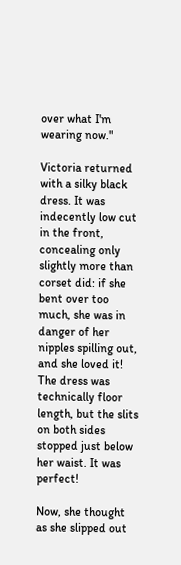over what I'm wearing now."

Victoria returned with a silky black dress. It was indecently low cut in the front, concealing only slightly more than corset did: if she bent over too much, she was in danger of her nipples spilling out, and she loved it! The dress was technically floor length, but the slits on both sides stopped just below her waist. It was perfect!

Now, she thought as she slipped out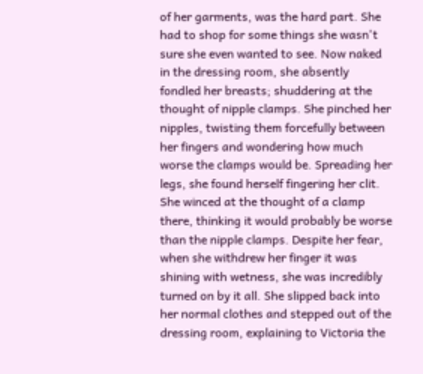of her garments, was the hard part. She had to shop for some things she wasn't sure she even wanted to see. Now naked in the dressing room, she absently fondled her breasts; shuddering at the thought of nipple clamps. She pinched her nipples, twisting them forcefully between her fingers and wondering how much worse the clamps would be. Spreading her legs, she found herself fingering her clit. She winced at the thought of a clamp there, thinking it would probably be worse than the nipple clamps. Despite her fear, when she withdrew her finger it was shining with wetness, she was incredibly turned on by it all. She slipped back into her normal clothes and stepped out of the dressing room, explaining to Victoria the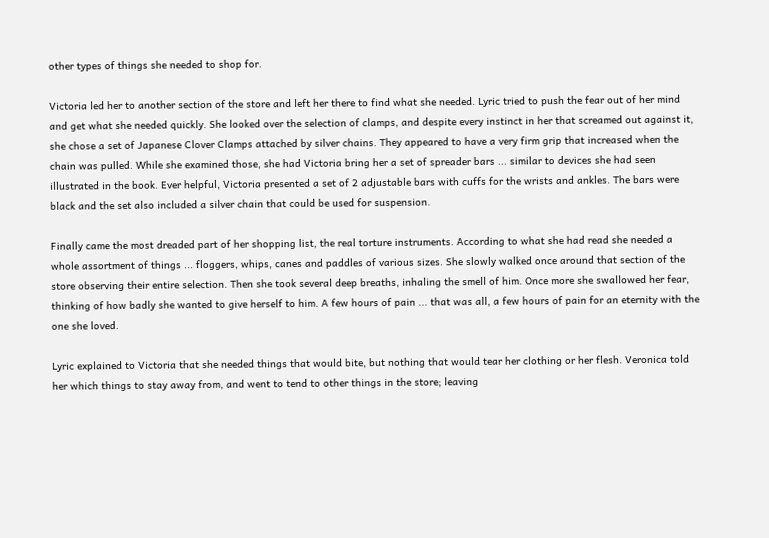other types of things she needed to shop for.

Victoria led her to another section of the store and left her there to find what she needed. Lyric tried to push the fear out of her mind and get what she needed quickly. She looked over the selection of clamps, and despite every instinct in her that screamed out against it, she chose a set of Japanese Clover Clamps attached by silver chains. They appeared to have a very firm grip that increased when the chain was pulled. While she examined those, she had Victoria bring her a set of spreader bars ... similar to devices she had seen illustrated in the book. Ever helpful, Victoria presented a set of 2 adjustable bars with cuffs for the wrists and ankles. The bars were black and the set also included a silver chain that could be used for suspension.

Finally came the most dreaded part of her shopping list, the real torture instruments. According to what she had read she needed a whole assortment of things ... floggers, whips, canes and paddles of various sizes. She slowly walked once around that section of the store observing their entire selection. Then she took several deep breaths, inhaling the smell of him. Once more she swallowed her fear, thinking of how badly she wanted to give herself to him. A few hours of pain ... that was all, a few hours of pain for an eternity with the one she loved.

Lyric explained to Victoria that she needed things that would bite, but nothing that would tear her clothing or her flesh. Veronica told her which things to stay away from, and went to tend to other things in the store; leaving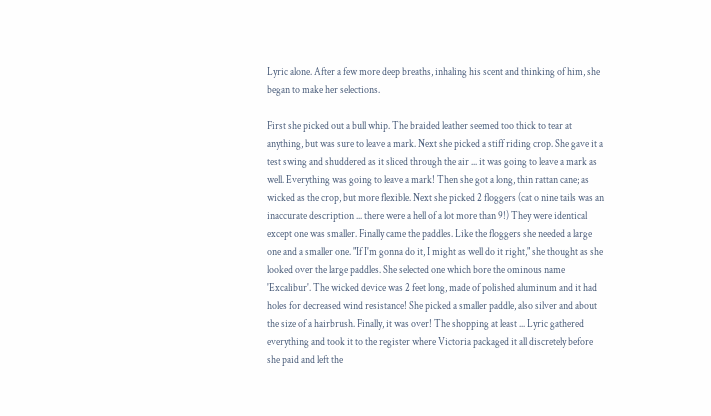Lyric alone. After a few more deep breaths, inhaling his scent and thinking of him, she began to make her selections.

First she picked out a bull whip. The braided leather seemed too thick to tear at anything, but was sure to leave a mark. Next she picked a stiff riding crop. She gave it a test swing and shuddered as it sliced through the air ... it was going to leave a mark as well. Everything was going to leave a mark! Then she got a long, thin rattan cane; as wicked as the crop, but more flexible. Next she picked 2 floggers (cat o nine tails was an inaccurate description ... there were a hell of a lot more than 9!) They were identical except one was smaller. Finally came the paddles. Like the floggers she needed a large one and a smaller one. "If I'm gonna do it, I might as well do it right," she thought as she looked over the large paddles. She selected one which bore the ominous name 'Excalibur'. The wicked device was 2 feet long, made of polished aluminum and it had holes for decreased wind resistance! She picked a smaller paddle, also silver and about the size of a hairbrush. Finally, it was over! The shopping at least ... Lyric gathered everything and took it to the register where Victoria packaged it all discretely before she paid and left the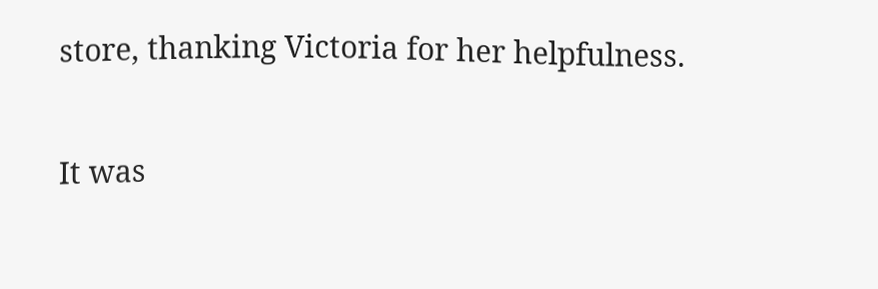store, thanking Victoria for her helpfulness.

It was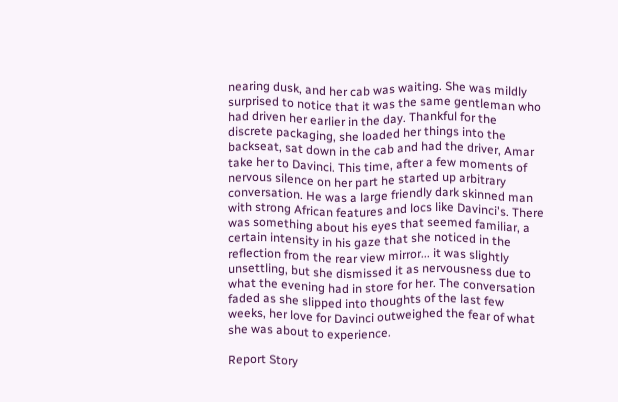nearing dusk, and her cab was waiting. She was mildly surprised to notice that it was the same gentleman who had driven her earlier in the day. Thankful for the discrete packaging, she loaded her things into the backseat, sat down in the cab and had the driver, Amar take her to Davinci. This time, after a few moments of nervous silence on her part he started up arbitrary conversation. He was a large friendly dark skinned man with strong African features and locs like Davinci's. There was something about his eyes that seemed familiar, a certain intensity in his gaze that she noticed in the reflection from the rear view mirror... it was slightly unsettling, but she dismissed it as nervousness due to what the evening had in store for her. The conversation faded as she slipped into thoughts of the last few weeks, her love for Davinci outweighed the fear of what she was about to experience.

Report Story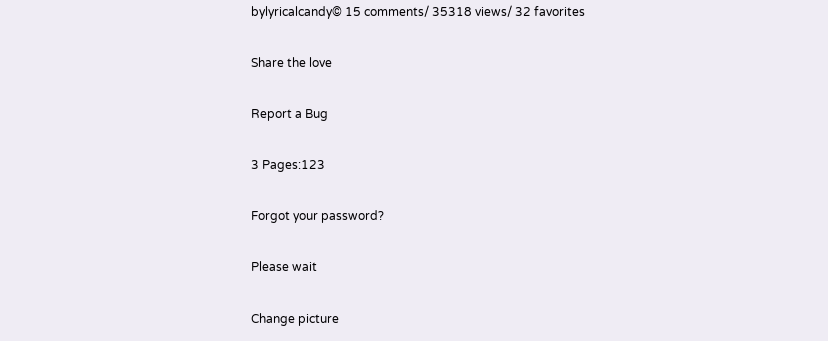bylyricalcandy© 15 comments/ 35318 views/ 32 favorites

Share the love

Report a Bug

3 Pages:123

Forgot your password?

Please wait

Change picture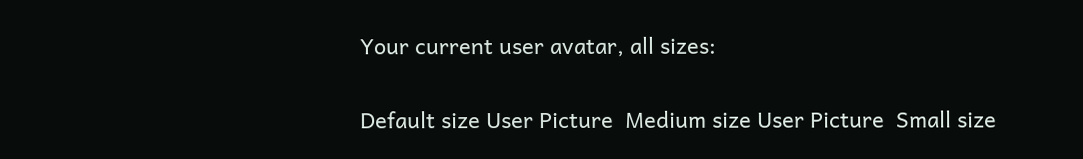Your current user avatar, all sizes:

Default size User Picture  Medium size User Picture  Small size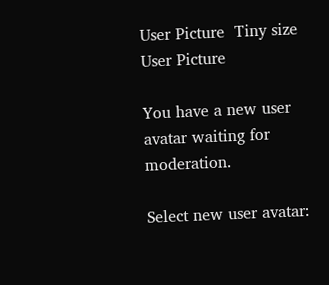User Picture  Tiny size User Picture

You have a new user avatar waiting for moderation.

Select new user avatar: